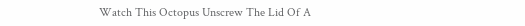Watch This Octopus Unscrew The Lid Of A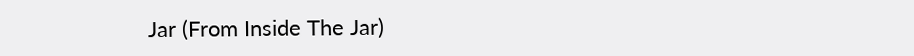Jar (From Inside The Jar)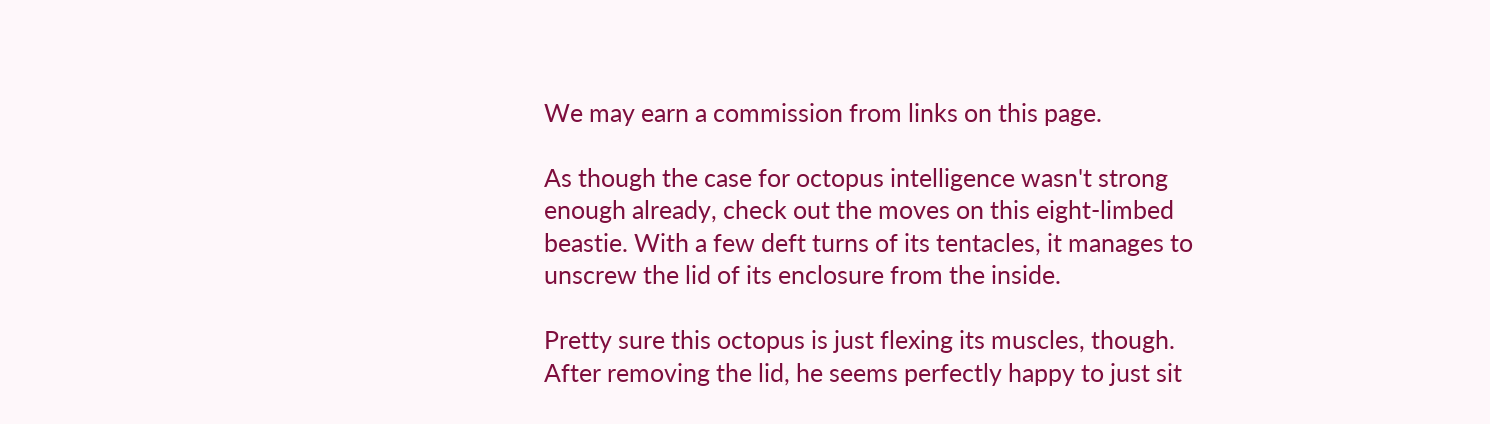We may earn a commission from links on this page.

As though the case for octopus intelligence wasn't strong enough already, check out the moves on this eight-limbed beastie. With a few deft turns of its tentacles, it manages to unscrew the lid of its enclosure from the inside.

Pretty sure this octopus is just flexing its muscles, though. After removing the lid, he seems perfectly happy to just sit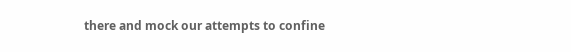there and mock our attempts to confine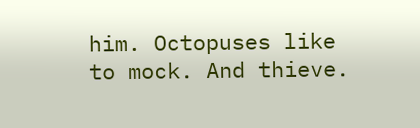him. Octopuses like to mock. And thieve.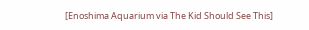[Enoshima Aquarium via The Kid Should See This]